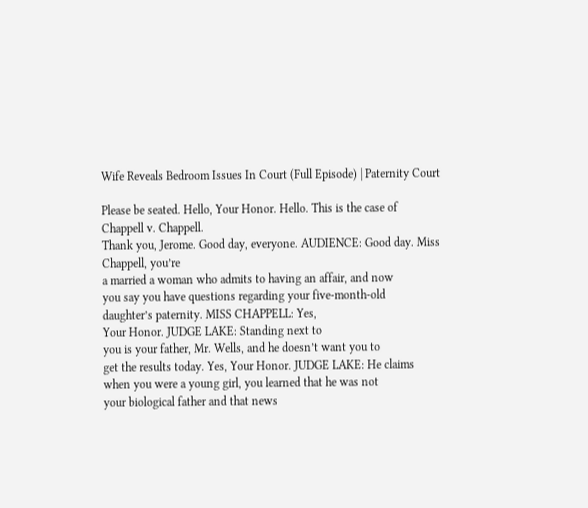Wife Reveals Bedroom Issues In Court (Full Episode) | Paternity Court

Please be seated. Hello, Your Honor. Hello. This is the case of
Chappell v. Chappell.
Thank you, Jerome. Good day, everyone. AUDIENCE: Good day. Miss Chappell, you’re
a married a woman who admits to having an affair, and now
you say you have questions regarding your five-month-old
daughter’s paternity. MISS CHAPPELL: Yes,
Your Honor. JUDGE LAKE: Standing next to
you is your father, Mr. Wells, and he doesn’t want you to
get the results today. Yes, Your Honor. JUDGE LAKE: He claims
when you were a young girl, you learned that he was not
your biological father and that news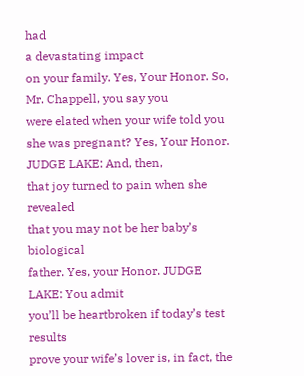had
a devastating impact
on your family. Yes, Your Honor. So, Mr. Chappell, you say you
were elated when your wife told you she was pregnant? Yes, Your Honor. JUDGE LAKE: And, then,
that joy turned to pain when she revealed
that you may not be her baby’s biological
father. Yes, your Honor. JUDGE LAKE: You admit
you’ll be heartbroken if today’s test results
prove your wife’s lover is, in fact, the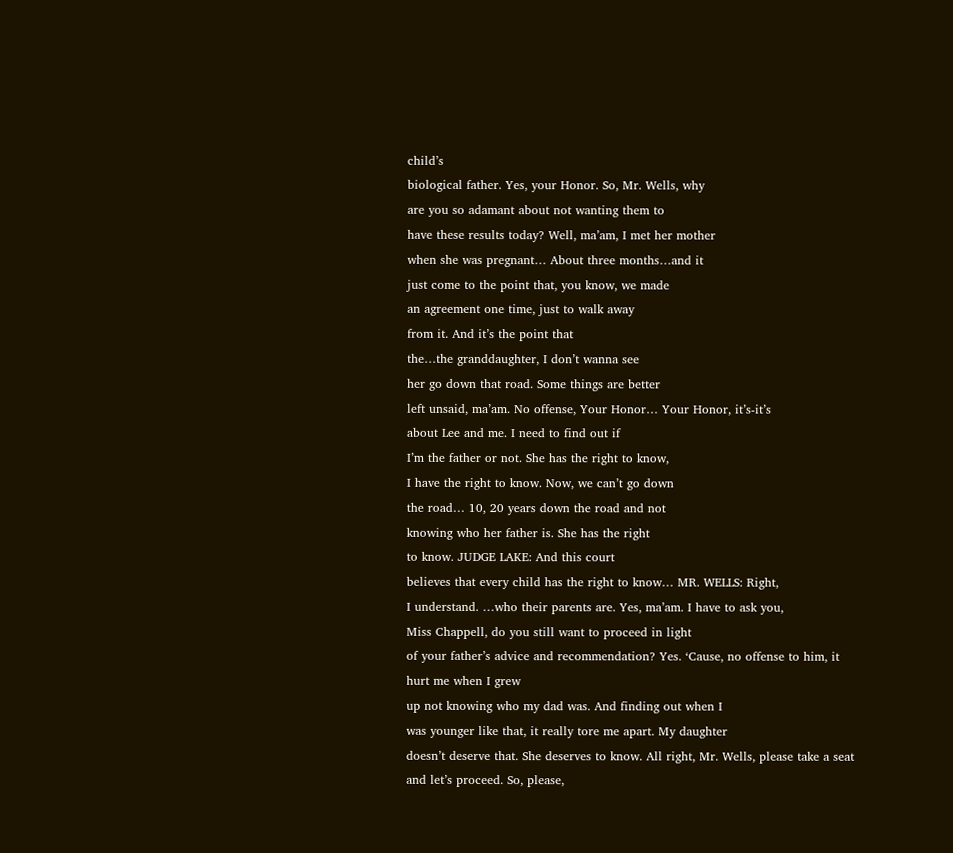child’s
biological father. Yes, your Honor. So, Mr. Wells, why
are you so adamant about not wanting them to
have these results today? Well, ma’am, I met her mother
when she was pregnant… About three months…and it
just come to the point that, you know, we made
an agreement one time, just to walk away
from it. And it’s the point that
the…the granddaughter, I don’t wanna see
her go down that road. Some things are better
left unsaid, ma’am. No offense, Your Honor… Your Honor, it’s-it’s
about Lee and me. I need to find out if
I’m the father or not. She has the right to know,
I have the right to know. Now, we can’t go down
the road… 10, 20 years down the road and not
knowing who her father is. She has the right
to know. JUDGE LAKE: And this court
believes that every child has the right to know… MR. WELLS: Right,
I understand. …who their parents are. Yes, ma’am. I have to ask you,
Miss Chappell, do you still want to proceed in light
of your father’s advice and recommendation? Yes. ‘Cause, no offense to him, it hurt me when I grew
up not knowing who my dad was. And finding out when I
was younger like that, it really tore me apart. My daughter
doesn’t deserve that. She deserves to know. All right, Mr. Wells, please take a seat
and let’s proceed. So, please,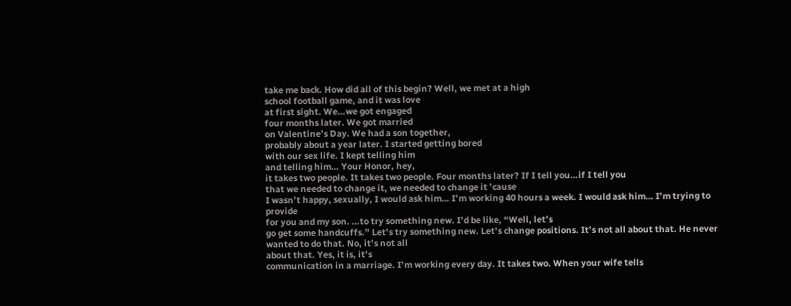take me back. How did all of this begin? Well, we met at a high
school football game, and it was love
at first sight. We…we got engaged
four months later. We got married
on Valentine’s Day. We had a son together,
probably about a year later. I started getting bored
with our sex life. I kept telling him
and telling him… Your Honor, hey,
it takes two people. It takes two people. Four months later? If I tell you…if I tell you
that we needed to change it, we needed to change it ’cause
I wasn’t happy, sexually, I would ask him… I’m working 40 hours a week. I would ask him… I’m trying to provide
for you and my son. …to try something new. I’d be like, “Well, let’s
go get some handcuffs.” Let’s try something new. Let’s change positions. It’s not all about that. He never wanted to do that. No, it’s not all
about that. Yes, it is, it’s
communication in a marriage. I’m working every day. It takes two. When your wife tells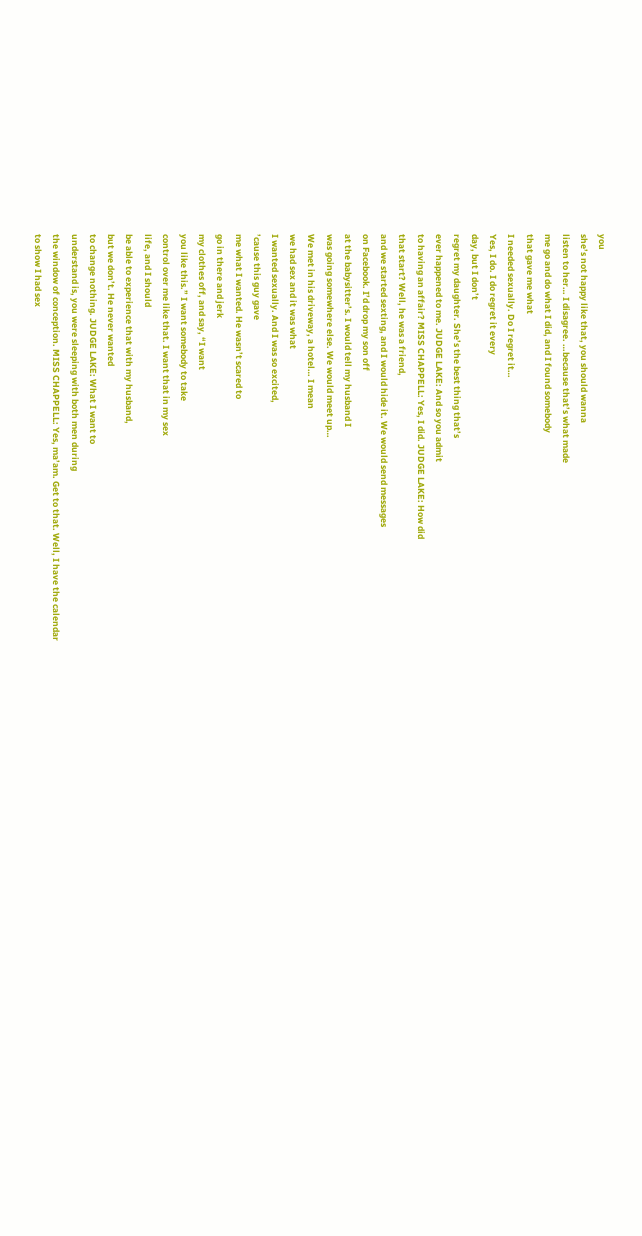you
she’s not happy like that, you should wanna
listen to her… I disagree. …because that’s what made
me go and do what I did, and I found somebody
that gave me what
I needed sexually. Do I regret it…
Yes, I do. I do regret it every
day, but I don’t
regret my daughter. She’s the best thing that’s
ever happened to me. JUDGE LAKE: And so you admit
to having an affair? MISS CHAPPELL: Yes, I did. JUDGE LAKE: How did
that start? Well, he was a friend,
and we started sexting, and I would hide it. We would send messages
on Facebook. I’d drop my son off
at the babysitter’s. I would tell my husband I
was going somewhere else. We would meet up…
We met in his driveway, a hotel… I mean
we had sex and it was what
I wanted sexually. And I was so excited,
’cause this guy gave
me what I wanted. He wasn’t scared to
go in there and jerk
my clothes off, and say, “I want
you like this.” I want somebody to take
control over me like that. I want that in my sex
life, and I should
be able to experience that with my husband,
but we don’t. He never wanted
to change nothing. JUDGE LAKE: What I want to
understand is, you were sleeping with both men during
the window of conception. MISS CHAPPELL: Yes, ma’am. Get to that. Well, I have the calendar
to show I had sex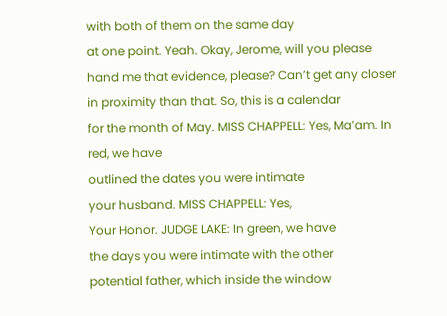with both of them on the same day
at one point. Yeah. Okay, Jerome, will you please
hand me that evidence, please? Can’t get any closer
in proximity than that. So, this is a calendar
for the month of May. MISS CHAPPELL: Yes, Ma’am. In red, we have
outlined the dates you were intimate
your husband. MISS CHAPPELL: Yes,
Your Honor. JUDGE LAKE: In green, we have
the days you were intimate with the other
potential father, which inside the window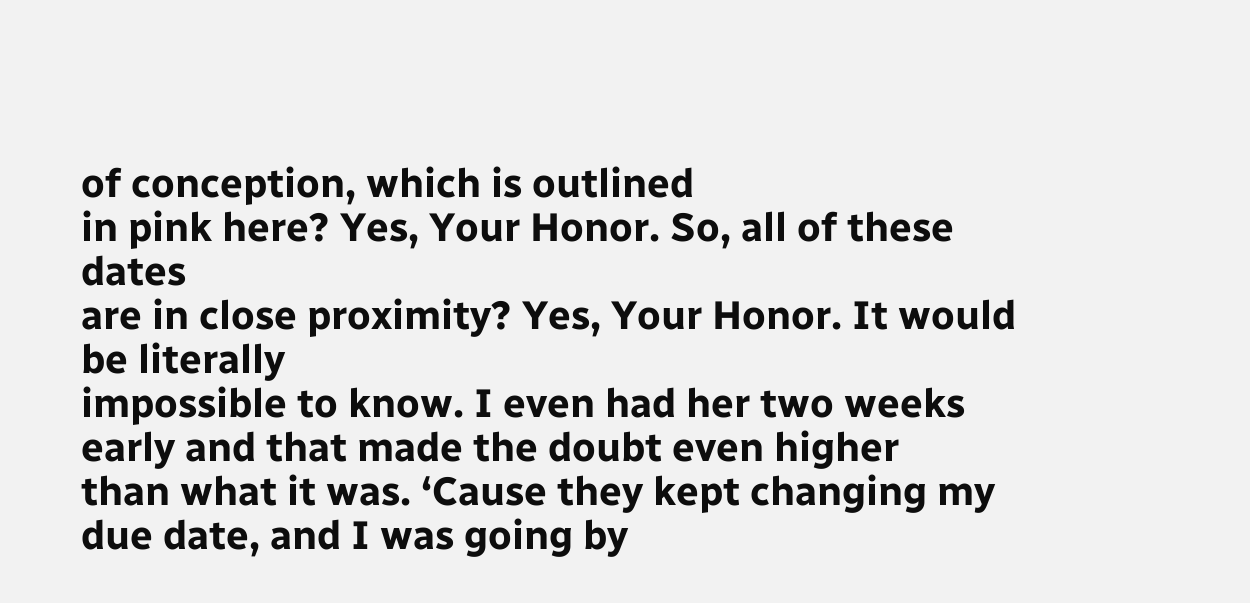of conception, which is outlined
in pink here? Yes, Your Honor. So, all of these dates
are in close proximity? Yes, Your Honor. It would be literally
impossible to know. I even had her two weeks
early and that made the doubt even higher
than what it was. ‘Cause they kept changing my
due date, and I was going by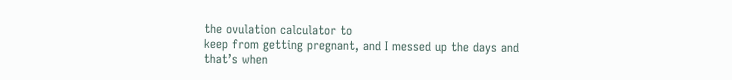the ovulation calculator to
keep from getting pregnant, and I messed up the days and
that’s when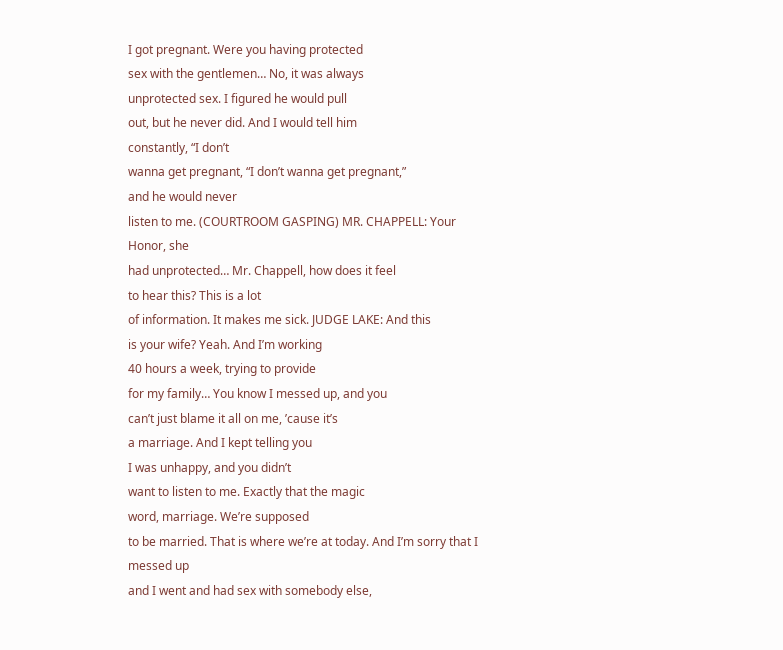I got pregnant. Were you having protected
sex with the gentlemen… No, it was always
unprotected sex. I figured he would pull
out, but he never did. And I would tell him
constantly, “I don’t
wanna get pregnant, “I don’t wanna get pregnant,”
and he would never
listen to me. (COURTROOM GASPING) MR. CHAPPELL: Your Honor, she
had unprotected… Mr. Chappell, how does it feel
to hear this? This is a lot
of information. It makes me sick. JUDGE LAKE: And this
is your wife? Yeah. And I’m working
40 hours a week, trying to provide
for my family… You know I messed up, and you
can’t just blame it all on me, ’cause it’s
a marriage. And I kept telling you
I was unhappy, and you didn’t
want to listen to me. Exactly that the magic
word, marriage. We’re supposed
to be married. That is where we’re at today. And I’m sorry that I messed up
and I went and had sex with somebody else,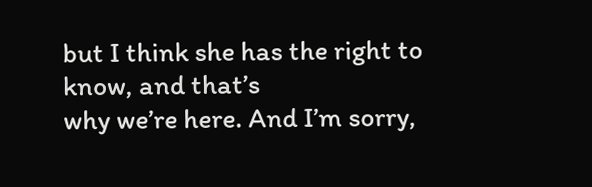but I think she has the right to know, and that’s
why we’re here. And I’m sorry,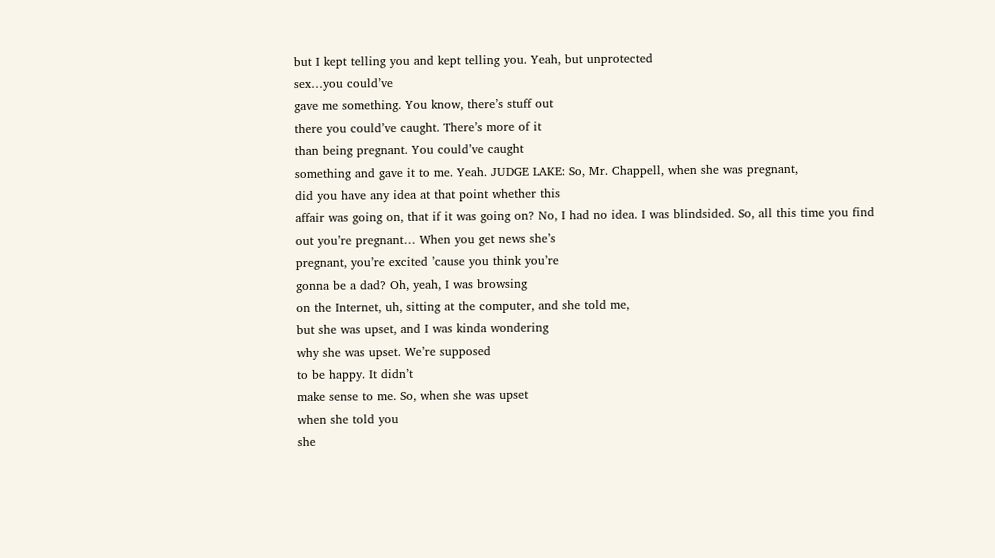but I kept telling you and kept telling you. Yeah, but unprotected
sex…you could’ve
gave me something. You know, there’s stuff out
there you could’ve caught. There’s more of it
than being pregnant. You could’ve caught
something and gave it to me. Yeah. JUDGE LAKE: So, Mr. Chappell, when she was pregnant,
did you have any idea at that point whether this
affair was going on, that if it was going on? No, I had no idea. I was blindsided. So, all this time you find
out you’re pregnant… When you get news she’s
pregnant, you’re excited ’cause you think you’re
gonna be a dad? Oh, yeah, I was browsing
on the Internet, uh, sitting at the computer, and she told me,
but she was upset, and I was kinda wondering
why she was upset. We’re supposed
to be happy. It didn’t
make sense to me. So, when she was upset
when she told you
she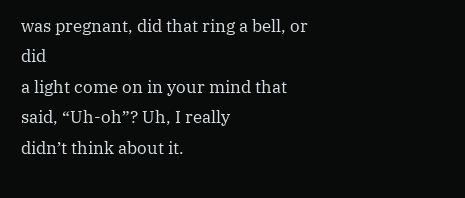was pregnant, did that ring a bell, or did
a light come on in your mind that said, “Uh-oh”? Uh, I really
didn’t think about it.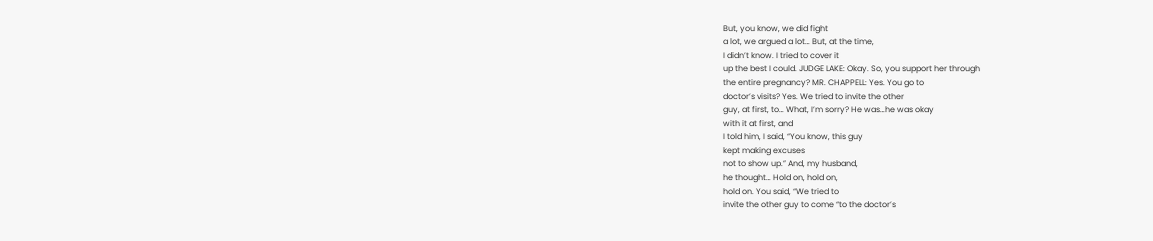But, you know, we did fight
a lot, we argued a lot… But, at the time,
I didn’t know. I tried to cover it
up the best I could. JUDGE LAKE: Okay. So, you support her through
the entire pregnancy? MR. CHAPPELL: Yes. You go to
doctor’s visits? Yes. We tried to invite the other
guy, at first, to… What, I’m sorry? He was…he was okay
with it at first, and
I told him, I said, “You know, this guy
kept making excuses
not to show up.” And, my husband,
he thought… Hold on, hold on,
hold on. You said, “We tried to
invite the other guy to come “to the doctor’s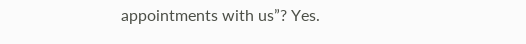appointments with us”? Yes.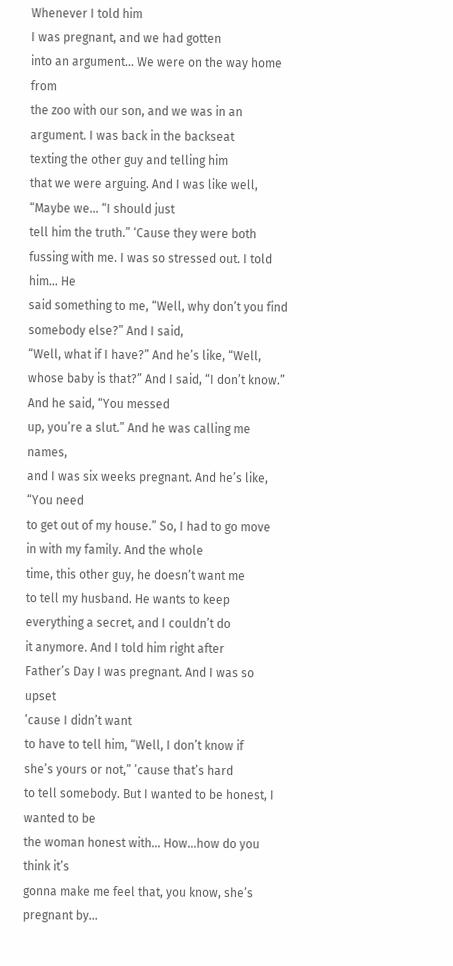Whenever I told him
I was pregnant, and we had gotten
into an argument… We were on the way home from
the zoo with our son, and we was in an argument. I was back in the backseat
texting the other guy and telling him
that we were arguing. And I was like well,
“Maybe we… “I should just
tell him the truth.” ‘Cause they were both
fussing with me. I was so stressed out. I told him… He
said something to me, “Well, why don’t you find
somebody else?” And I said,
“Well, what if I have?” And he’s like, “Well,
whose baby is that?” And I said, “I don’t know.” And he said, “You messed
up, you’re a slut.” And he was calling me names,
and I was six weeks pregnant. And he’s like, “You need
to get out of my house.” So, I had to go move
in with my family. And the whole
time, this other guy, he doesn’t want me
to tell my husband. He wants to keep
everything a secret, and I couldn’t do
it anymore. And I told him right after
Father’s Day I was pregnant. And I was so upset
’cause I didn’t want
to have to tell him, “Well, I don’t know if
she’s yours or not,” ’cause that’s hard
to tell somebody. But I wanted to be honest, I wanted to be
the woman honest with… How…how do you think it’s
gonna make me feel that, you know, she’s pregnant by…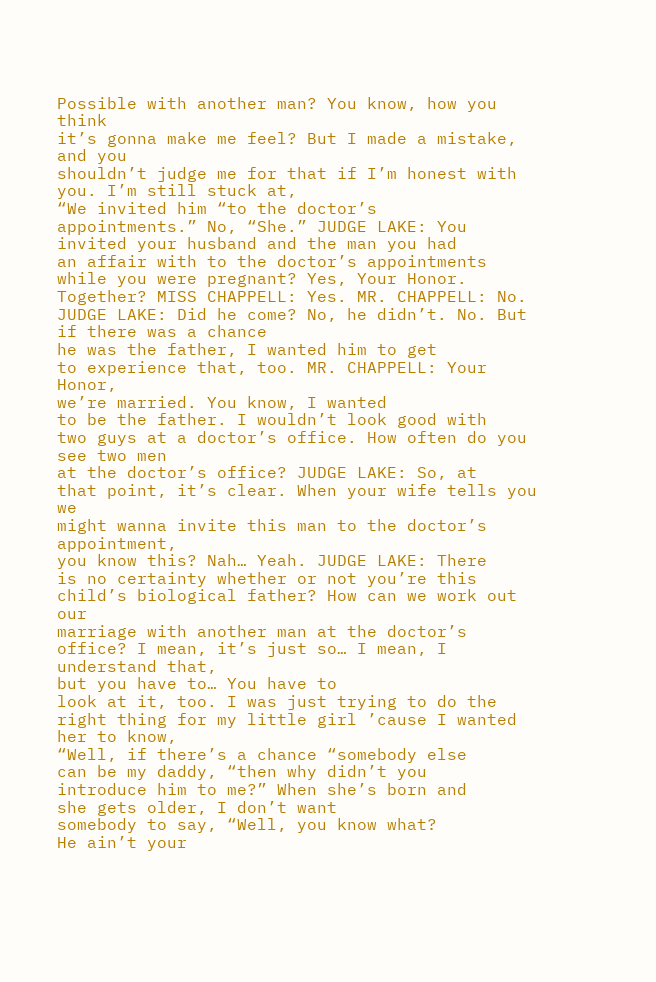Possible with another man? You know, how you think
it’s gonna make me feel? But I made a mistake, and you
shouldn’t judge me for that if I’m honest with you. I’m still stuck at,
“We invited him “to the doctor’s
appointments.” No, “She.” JUDGE LAKE: You
invited your husband and the man you had
an affair with to the doctor’s appointments
while you were pregnant? Yes, Your Honor. Together? MISS CHAPPELL: Yes. MR. CHAPPELL: No. JUDGE LAKE: Did he come? No, he didn’t. No. But if there was a chance
he was the father, I wanted him to get
to experience that, too. MR. CHAPPELL: Your Honor,
we’re married. You know, I wanted
to be the father. I wouldn’t look good with
two guys at a doctor’s office. How often do you see two men
at the doctor’s office? JUDGE LAKE: So, at
that point, it’s clear. When your wife tells you we
might wanna invite this man to the doctor’s appointment,
you know this? Nah… Yeah. JUDGE LAKE: There
is no certainty whether or not you’re this
child’s biological father? How can we work out our
marriage with another man at the doctor’s office? I mean, it’s just so… I mean, I understand that,
but you have to… You have to
look at it, too. I was just trying to do the
right thing for my little girl ’cause I wanted her to know,
“Well, if there’s a chance “somebody else
can be my daddy, “then why didn’t you
introduce him to me?” When she’s born and
she gets older, I don’t want
somebody to say, “Well, you know what?
He ain’t your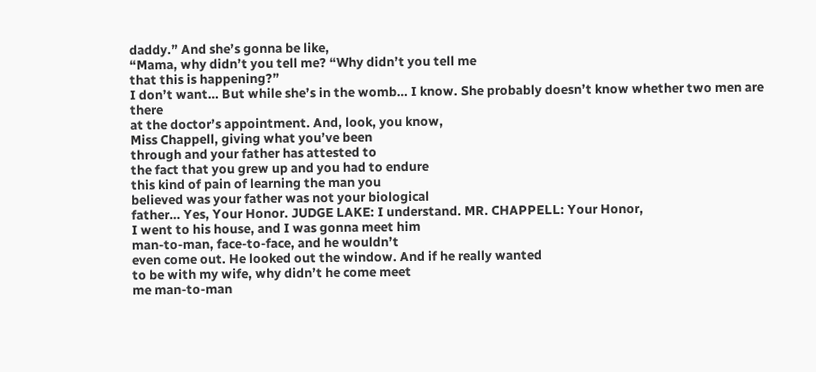daddy.” And she’s gonna be like,
“Mama, why didn’t you tell me? “Why didn’t you tell me
that this is happening?”
I don’t want… But while she’s in the womb… I know. She probably doesn’t know whether two men are there
at the doctor’s appointment. And, look, you know,
Miss Chappell, giving what you’ve been
through and your father has attested to
the fact that you grew up and you had to endure
this kind of pain of learning the man you
believed was your father was not your biological
father… Yes, Your Honor. JUDGE LAKE: I understand. MR. CHAPPELL: Your Honor,
I went to his house, and I was gonna meet him
man-to-man, face-to-face, and he wouldn’t
even come out. He looked out the window. And if he really wanted
to be with my wife, why didn’t he come meet
me man-to-man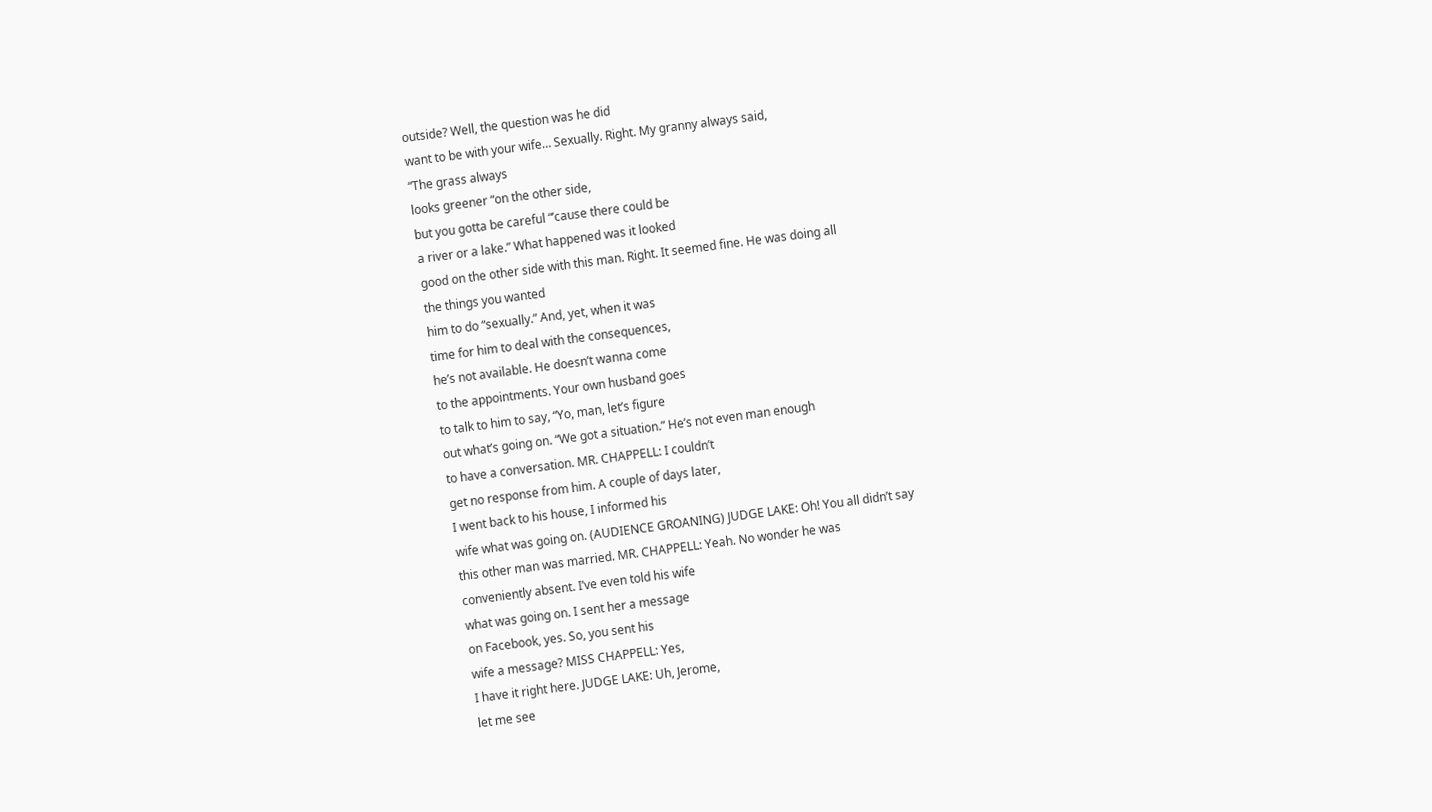outside? Well, the question was he did
want to be with your wife… Sexually. Right. My granny always said,
“The grass always
looks greener “on the other side,
but you gotta be careful “’cause there could be
a river or a lake.” What happened was it looked
good on the other side with this man. Right. It seemed fine. He was doing all
the things you wanted
him to do “sexually.” And, yet, when it was
time for him to deal with the consequences,
he’s not available. He doesn’t wanna come
to the appointments. Your own husband goes
to talk to him to say, “Yo, man, let’s figure
out what’s going on. “We got a situation.” He’s not even man enough
to have a conversation. MR. CHAPPELL: I couldn’t
get no response from him. A couple of days later,
I went back to his house, I informed his
wife what was going on. (AUDIENCE GROANING) JUDGE LAKE: Oh! You all didn’t say
this other man was married. MR. CHAPPELL: Yeah. No wonder he was
conveniently absent. I’ve even told his wife
what was going on. I sent her a message
on Facebook, yes. So, you sent his
wife a message? MISS CHAPPELL: Yes,
I have it right here. JUDGE LAKE: Uh, Jerome,
let me see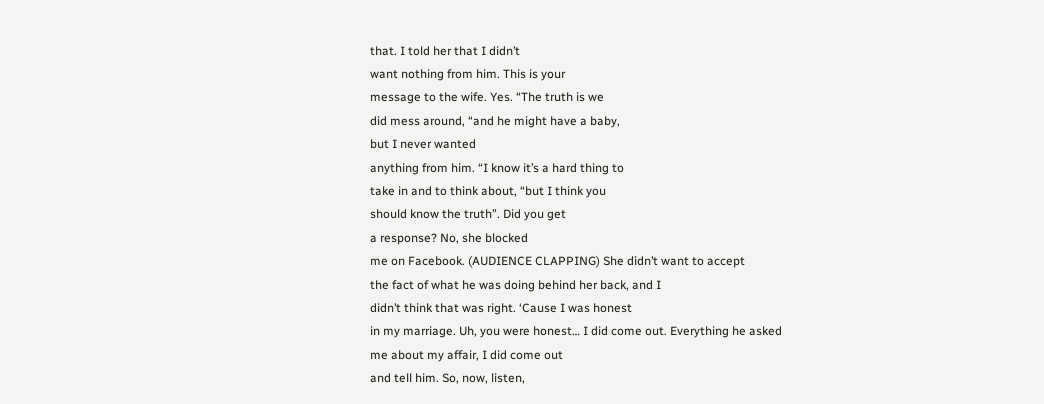that. I told her that I didn’t
want nothing from him. This is your
message to the wife. Yes. “The truth is we
did mess around, “and he might have a baby,
but I never wanted
anything from him. “I know it’s a hard thing to
take in and to think about, “but I think you
should know the truth”. Did you get
a response? No, she blocked
me on Facebook. (AUDIENCE CLAPPING) She didn’t want to accept
the fact of what he was doing behind her back, and I
didn’t think that was right. ‘Cause I was honest
in my marriage. Uh, you were honest… I did come out. Everything he asked
me about my affair, I did come out
and tell him. So, now, listen,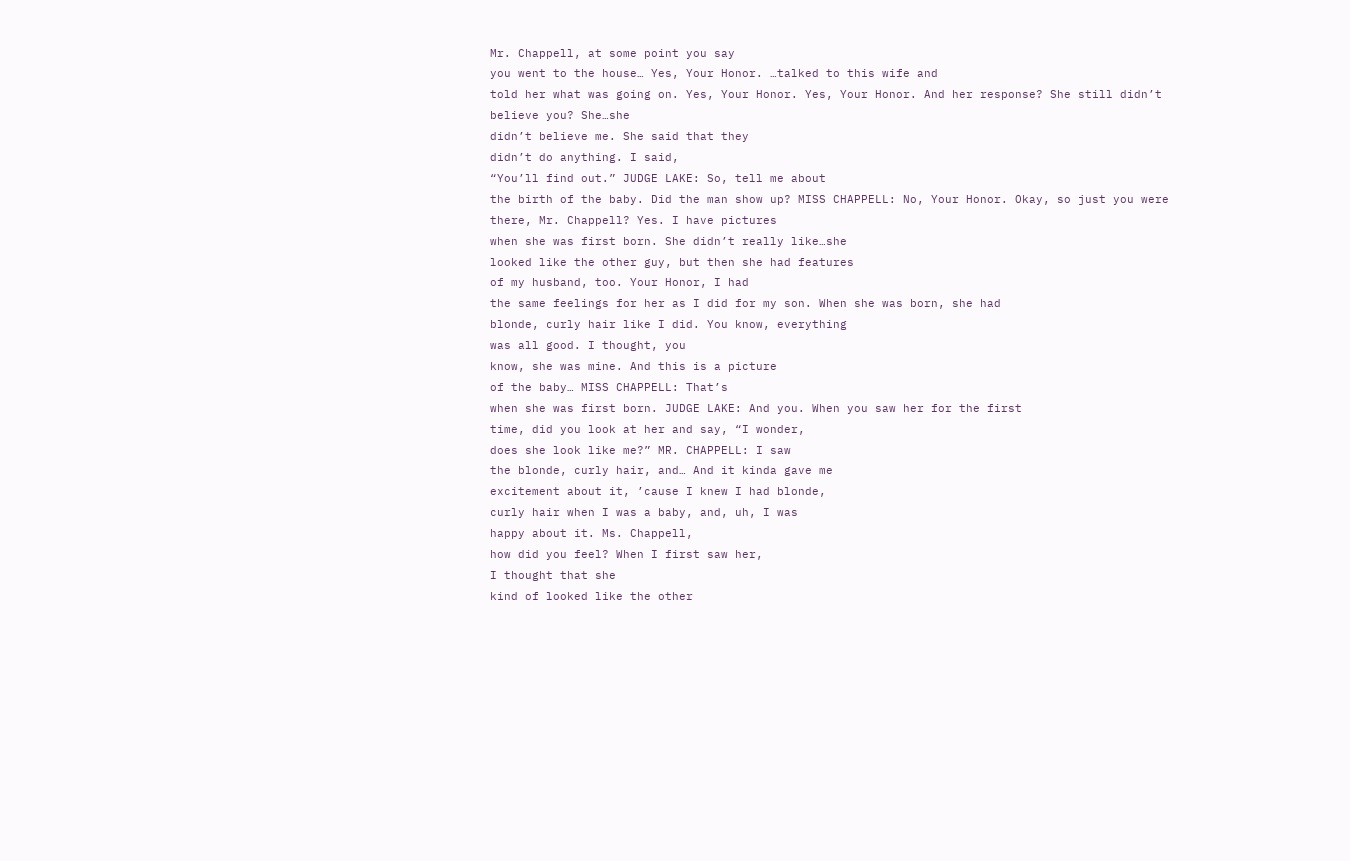Mr. Chappell, at some point you say
you went to the house… Yes, Your Honor. …talked to this wife and
told her what was going on. Yes, Your Honor. Yes, Your Honor. And her response? She still didn’t
believe you? She…she
didn’t believe me. She said that they
didn’t do anything. I said,
“You’ll find out.” JUDGE LAKE: So, tell me about
the birth of the baby. Did the man show up? MISS CHAPPELL: No, Your Honor. Okay, so just you were
there, Mr. Chappell? Yes. I have pictures
when she was first born. She didn’t really like…she
looked like the other guy, but then she had features
of my husband, too. Your Honor, I had
the same feelings for her as I did for my son. When she was born, she had
blonde, curly hair like I did. You know, everything
was all good. I thought, you
know, she was mine. And this is a picture
of the baby… MISS CHAPPELL: That’s
when she was first born. JUDGE LAKE: And you. When you saw her for the first
time, did you look at her and say, “I wonder,
does she look like me?” MR. CHAPPELL: I saw
the blonde, curly hair, and… And it kinda gave me
excitement about it, ’cause I knew I had blonde,
curly hair when I was a baby, and, uh, I was
happy about it. Ms. Chappell,
how did you feel? When I first saw her,
I thought that she
kind of looked like the other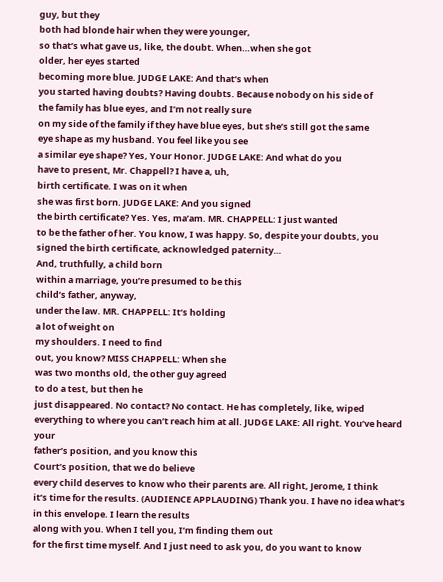guy, but they
both had blonde hair when they were younger,
so that’s what gave us, like, the doubt. When…when she got
older, her eyes started
becoming more blue. JUDGE LAKE: And that’s when
you started having doubts? Having doubts. Because nobody on his side of
the family has blue eyes, and I’m not really sure
on my side of the family if they have blue eyes, but she’s still got the same
eye shape as my husband. You feel like you see
a similar eye shape? Yes, Your Honor. JUDGE LAKE: And what do you
have to present, Mr. Chappell? I have a, uh,
birth certificate. I was on it when
she was first born. JUDGE LAKE: And you signed
the birth certificate? Yes. Yes, ma’am. MR. CHAPPELL: I just wanted
to be the father of her. You know, I was happy. So, despite your doubts, you
signed the birth certificate, acknowledged paternity…
And, truthfully, a child born
within a marriage, you’re presumed to be this
child’s father, anyway,
under the law. MR. CHAPPELL: It’s holding
a lot of weight on
my shoulders. I need to find
out, you know? MISS CHAPPELL: When she
was two months old, the other guy agreed
to do a test, but then he
just disappeared. No contact? No contact. He has completely, like, wiped
everything to where you can’t reach him at all. JUDGE LAKE: All right. You’ve heard your
father’s position, and you know this
Court’s position, that we do believe
every child deserves to know who their parents are. All right, Jerome, I think
it’s time for the results. (AUDIENCE APPLAUDING) Thank you. I have no idea what’s
in this envelope. I learn the results
along with you. When I tell you, I’m finding them out
for the first time myself. And I just need to ask you, do you want to know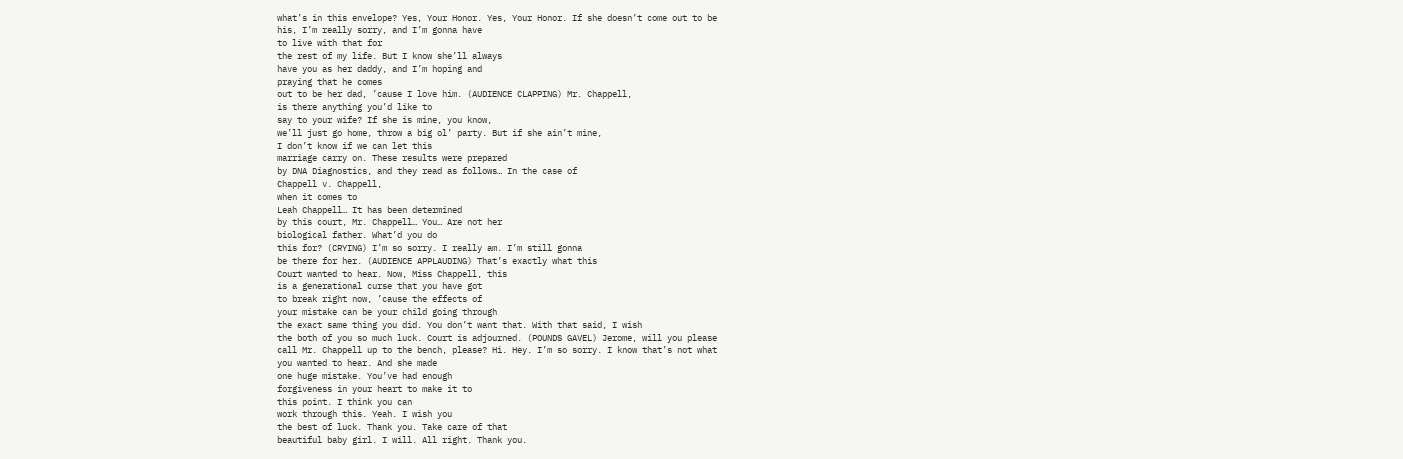what’s in this envelope? Yes, Your Honor. Yes, Your Honor. If she doesn’t come out to be
his, I’m really sorry, and I’m gonna have
to live with that for
the rest of my life. But I know she’ll always
have you as her daddy, and I’m hoping and
praying that he comes
out to be her dad, ’cause I love him. (AUDIENCE CLAPPING) Mr. Chappell,
is there anything you’d like to
say to your wife? If she is mine, you know,
we’ll just go home, throw a big ol’ party. But if she ain’t mine,
I don’t know if we can let this
marriage carry on. These results were prepared
by DNA Diagnostics, and they read as follows… In the case of
Chappell v. Chappell,
when it comes to
Leah Chappell… It has been determined
by this court, Mr. Chappell… You… Are not her
biological father. What’d you do
this for? (CRYING) I’m so sorry. I really am. I’m still gonna
be there for her. (AUDIENCE APPLAUDING) That’s exactly what this
Court wanted to hear. Now, Miss Chappell, this
is a generational curse that you have got
to break right now, ’cause the effects of
your mistake can be your child going through
the exact same thing you did. You don’t want that. With that said, I wish
the both of you so much luck. Court is adjourned. (POUNDS GAVEL) Jerome, will you please
call Mr. Chappell up to the bench, please? Hi. Hey. I’m so sorry. I know that’s not what
you wanted to hear. And she made
one huge mistake. You’ve had enough
forgiveness in your heart to make it to
this point. I think you can
work through this. Yeah. I wish you
the best of luck. Thank you. Take care of that
beautiful baby girl. I will. All right. Thank you.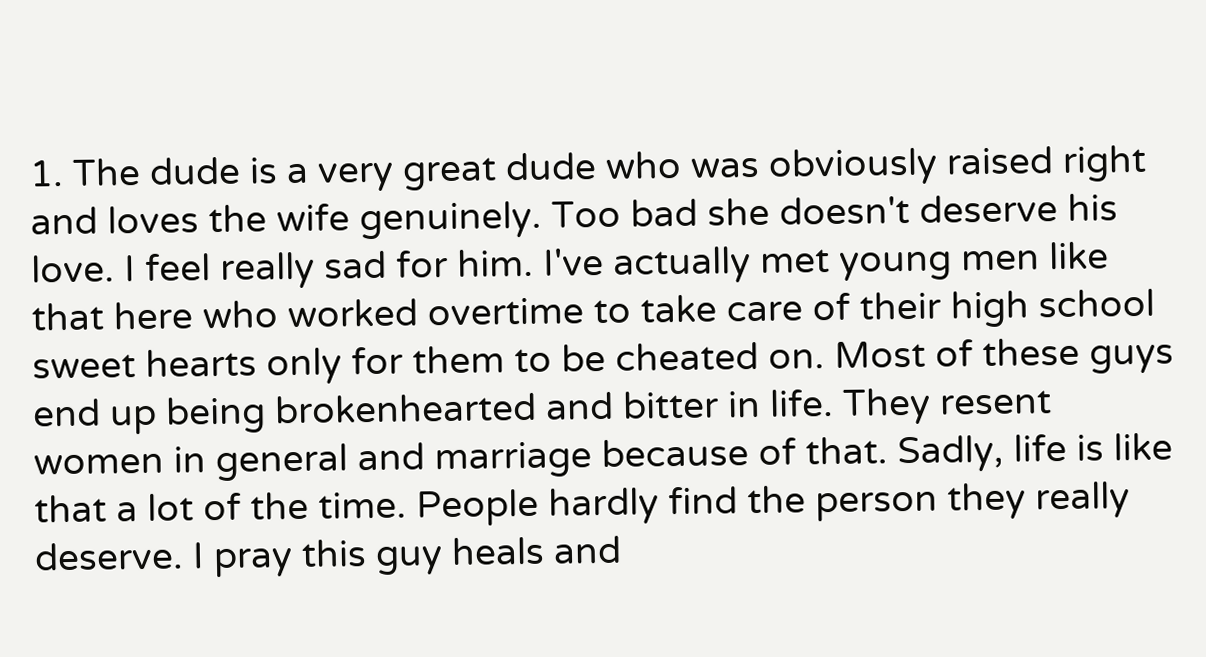1. The dude is a very great dude who was obviously raised right and loves the wife genuinely. Too bad she doesn't deserve his love. I feel really sad for him. I've actually met young men like that here who worked overtime to take care of their high school sweet hearts only for them to be cheated on. Most of these guys end up being brokenhearted and bitter in life. They resent women in general and marriage because of that. Sadly, life is like that a lot of the time. People hardly find the person they really deserve. I pray this guy heals and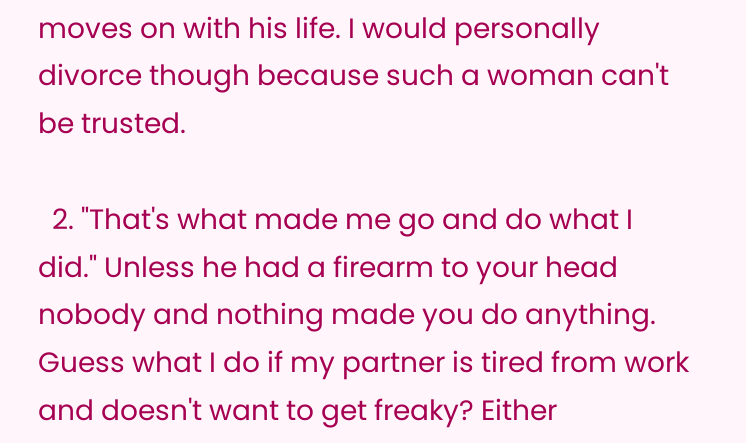moves on with his life. I would personally divorce though because such a woman can't be trusted.

  2. "That's what made me go and do what I did." Unless he had a firearm to your head nobody and nothing made you do anything. Guess what I do if my partner is tired from work and doesn't want to get freaky? Either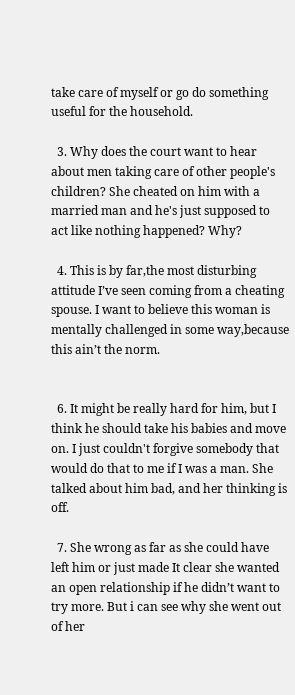take care of myself or go do something useful for the household.

  3. Why does the court want to hear about men taking care of other people's children? She cheated on him with a married man and he's just supposed to act like nothing happened? Why?

  4. This is by far,the most disturbing attitude I’ve seen coming from a cheating spouse. I want to believe this woman is mentally challenged in some way,because this ain’t the norm.


  6. It might be really hard for him, but I think he should take his babies and move on. I just couldn't forgive somebody that would do that to me if I was a man. She talked about him bad, and her thinking is off.

  7. She wrong as far as she could have left him or just made It clear she wanted an open relationship if he didn’t want to try more. But i can see why she went out of her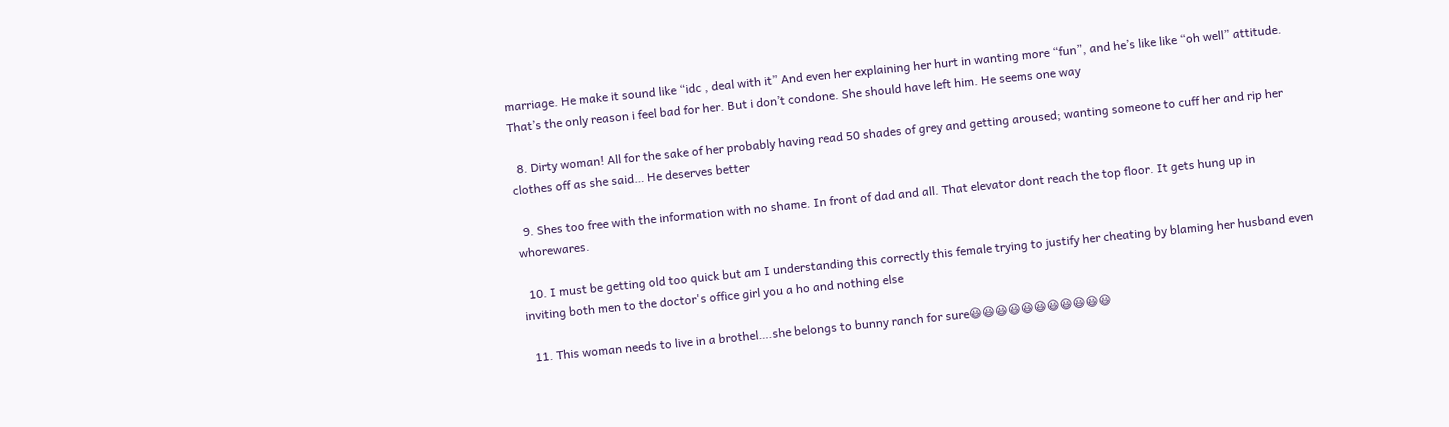marriage. He make it sound like “idc , deal with it” And even her explaining her hurt in wanting more “fun”, and he’s like like “oh well” attitude. That’s the only reason i feel bad for her. But i don’t condone. She should have left him. He seems one way

  8. Dirty woman! All for the sake of her probably having read 50 shades of grey and getting aroused; wanting someone to cuff her and rip her clothes off as she said… He deserves better

  9. Shes too free with the information with no shame. In front of dad and all. That elevator dont reach the top floor. It gets hung up in whorewares.

  10. I must be getting old too quick but am I understanding this correctly this female trying to justify her cheating by blaming her husband even inviting both men to the doctor's office girl you a ho and nothing else

  11. This woman needs to live in a brothel….she belongs to bunny ranch for sure😃😃😃😃😃😃😃😃😃😃😃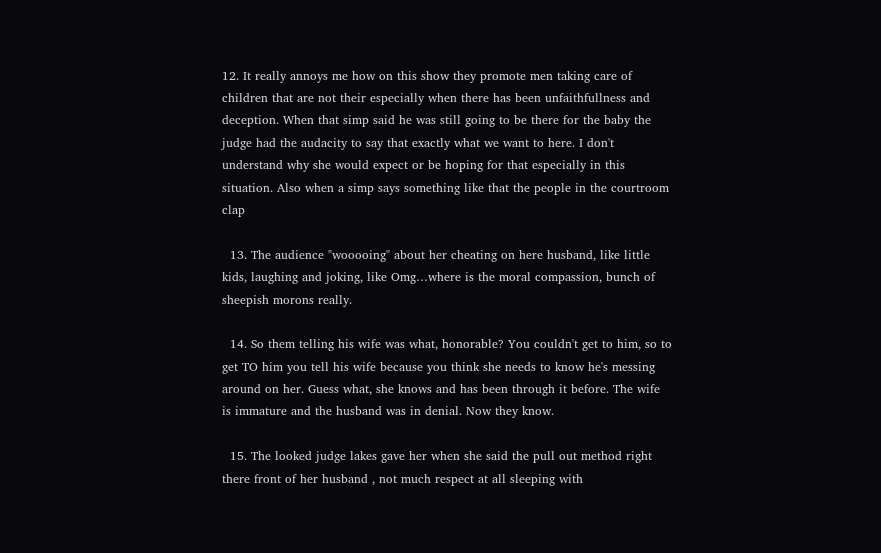12. It really annoys me how on this show they promote men taking care of children that are not their especially when there has been unfaithfullness and deception. When that simp said he was still going to be there for the baby the judge had the audacity to say that exactly what we want to here. I don't understand why she would expect or be hoping for that especially in this situation. Also when a simp says something like that the people in the courtroom clap

  13. The audience "wooooing" about her cheating on here husband, like little kids, laughing and joking, like Omg…where is the moral compassion, bunch of sheepish morons really.

  14. So them telling his wife was what, honorable? You couldn't get to him, so to get TO him you tell his wife because you think she needs to know he's messing around on her. Guess what, she knows and has been through it before. The wife is immature and the husband was in denial. Now they know.

  15. The looked judge lakes gave her when she said the pull out method right there front of her husband , not much respect at all sleeping with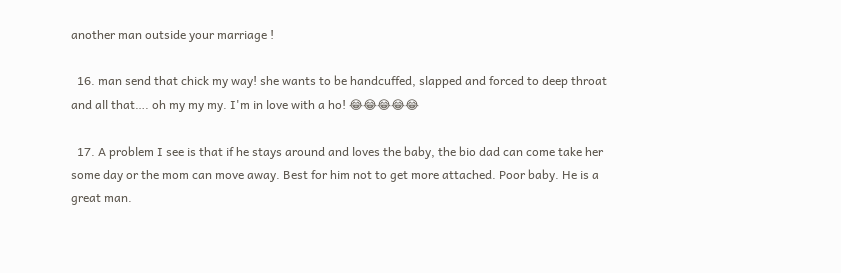another man outside your marriage !

  16. man send that chick my way! she wants to be handcuffed, slapped and forced to deep throat and all that…. oh my my my. I'm in love with a ho! 😂😂😂😂😂

  17. A problem I see is that if he stays around and loves the baby, the bio dad can come take her some day or the mom can move away. Best for him not to get more attached. Poor baby. He is a great man.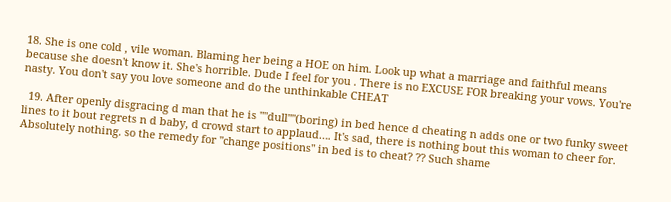18. She is one cold , vile woman. Blaming her being a HOE on him. Look up what a marriage and faithful means because she doesn't know it. She's horrible. Dude I feel for you . There is no EXCUSE FOR breaking your vows. You're nasty. You don't say you love someone and do the unthinkable CHEAT

  19. After openly disgracing d man that he is ""dull""(boring) in bed hence d cheating n adds one or two funky sweet lines to it bout regrets n d baby, d crowd start to applaud…. It's sad, there is nothing bout this woman to cheer for. Absolutely nothing. so the remedy for "change positions" in bed is to cheat? ?? Such shame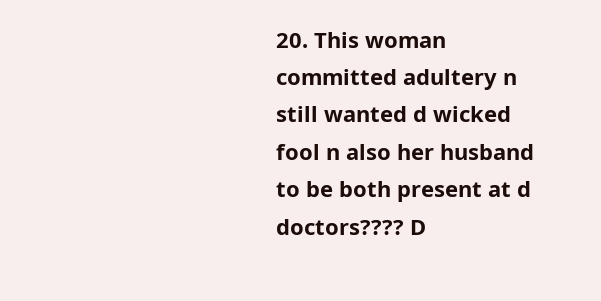20. This woman committed adultery n still wanted d wicked fool n also her husband to be both present at d doctors???? D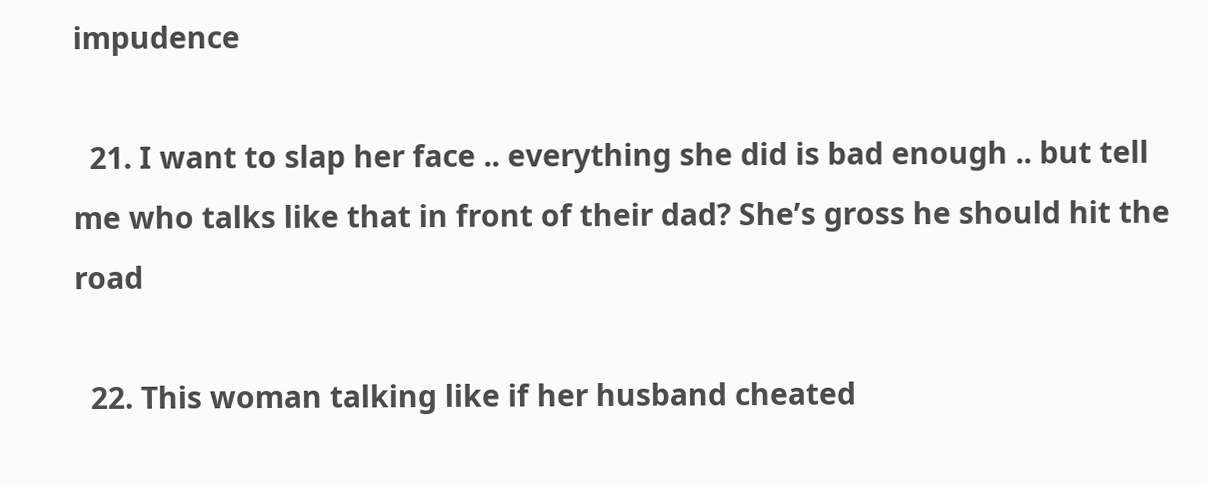impudence

  21. I want to slap her face .. everything she did is bad enough .. but tell me who talks like that in front of their dad? She’s gross he should hit the road

  22. This woman talking like if her husband cheated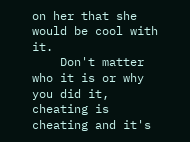on her that she would be cool with it.
    Don't matter who it is or why you did it, cheating is cheating and it's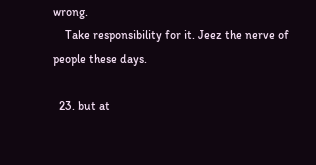wrong.
    Take responsibility for it. Jeez the nerve of people these days.

  23. but at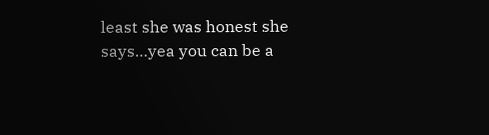least she was honest she says…yea you can be a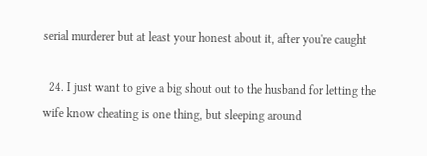serial murderer but at least your honest about it, after you're caught

  24. I just want to give a big shout out to the husband for letting the wife know cheating is one thing, but sleeping around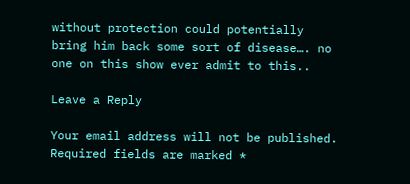without protection could potentially bring him back some sort of disease…. no one on this show ever admit to this..

Leave a Reply

Your email address will not be published. Required fields are marked *